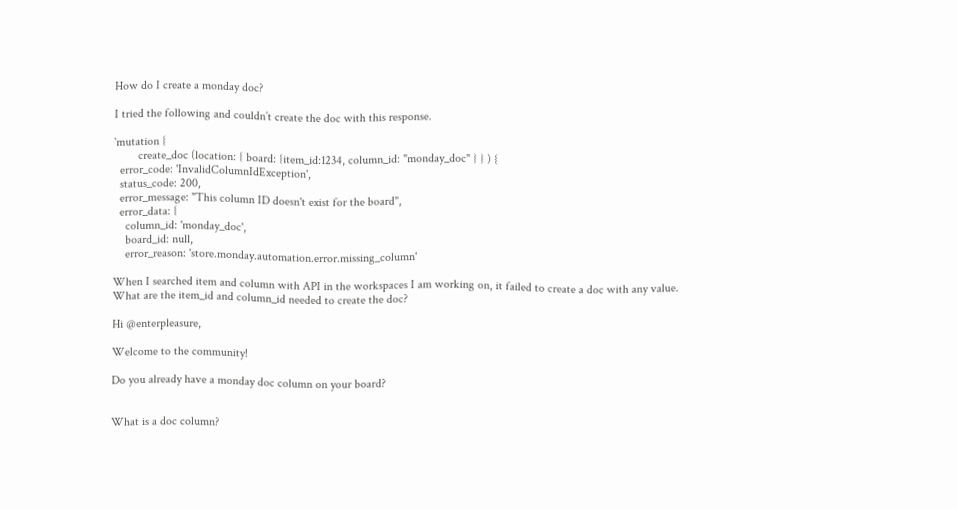How do I create a monday doc?

I tried the following and couldn’t create the doc with this response.

`mutation {
        create_doc (location: { board: {item_id:1234, column_id: "monday_doc" } } ) {
  error_code: 'InvalidColumnIdException',
  status_code: 200,
  error_message: "This column ID doesn't exist for the board",
  error_data: {
    column_id: 'monday_doc',
    board_id: null,
    error_reason: 'store.monday.automation.error.missing_column'

When I searched item and column with API in the workspaces I am working on, it failed to create a doc with any value.
What are the item_id and column_id needed to create the doc?

Hi @enterpleasure,

Welcome to the community!

Do you already have a monday doc column on your board?


What is a doc column?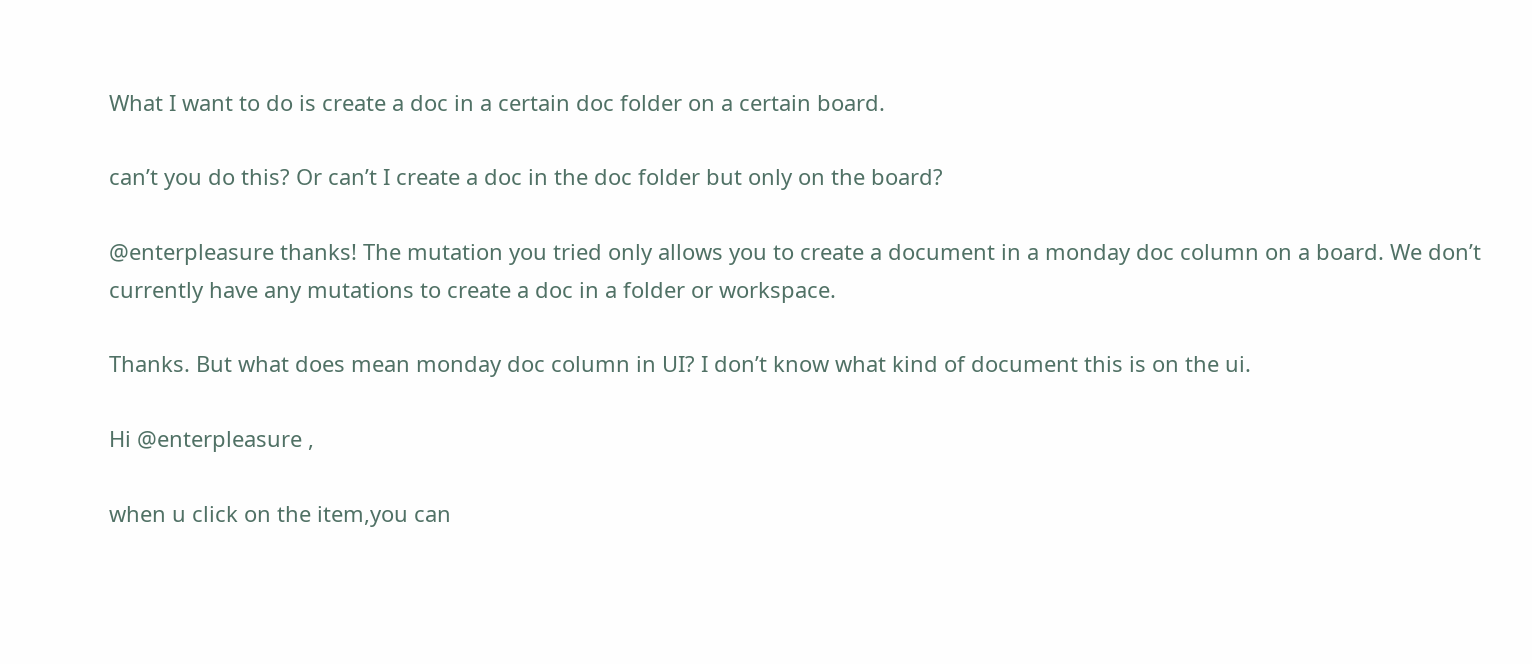What I want to do is create a doc in a certain doc folder on a certain board.

can’t you do this? Or can’t I create a doc in the doc folder but only on the board?

@enterpleasure thanks! The mutation you tried only allows you to create a document in a monday doc column on a board. We don’t currently have any mutations to create a doc in a folder or workspace.

Thanks. But what does mean monday doc column in UI? I don’t know what kind of document this is on the ui.

Hi @enterpleasure ,

when u click on the item,you can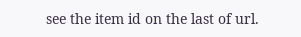see the item id on the last of url.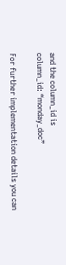and the column_id is
column_id: “monday_doc”

For further implementation details you can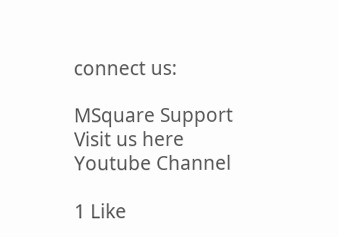connect us:

MSquare Support
Visit us here
Youtube Channel

1 Like